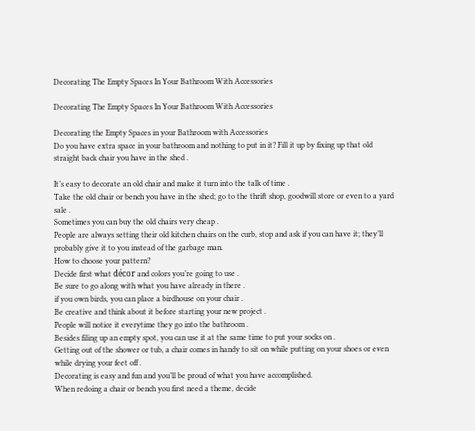Decorating The Empty Spaces In Your Bathroom With Accessories

Decorating The Empty Spaces In Your Bathroom With Accessories

Decorating the Empty Spaces in your Bathroom with Accessories
Do you have extra space in your bathroom and nothing to put in it? Fill it up by fixing up that old straight back chair you have in the shed .

It’s easy to decorate an old chair and make it turn into the talk of time .
Take the old chair or bench you have in the shed; go to the thrift shop, goodwill store or even to a yard sale .
Sometimes you can buy the old chairs very cheap .
People are always setting their old kitchen chairs on the curb, stop and ask if you can have it; they’ll probably give it to you instead of the garbage man.
How to choose your pattern?
Decide first what décor and colors you’re going to use .
Be sure to go along with what you have already in there .
if you own birds, you can place a birdhouse on your chair .
Be creative and think about it before starting your new project .
People will notice it everytime they go into the bathroom .
Besides filing up an empty spot, you can use it at the same time to put your socks on .
Getting out of the shower or tub, a chair comes in handy to sit on while putting on your shoes or even while drying your feet off .
Decorating is easy and fun and you’ll be proud of what you have accomplished.
When redoing a chair or bench you first need a theme, decide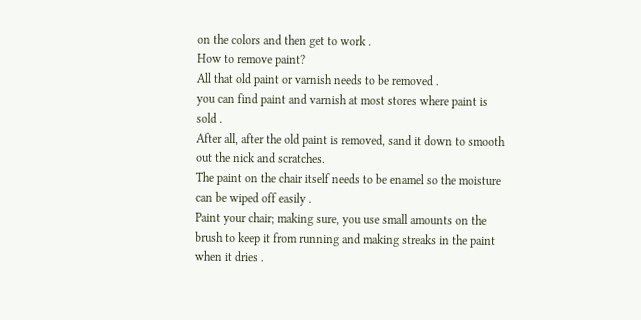on the colors and then get to work .
How to remove paint?
All that old paint or varnish needs to be removed .
you can find paint and varnish at most stores where paint is sold .
After all, after the old paint is removed, sand it down to smooth out the nick and scratches.
The paint on the chair itself needs to be enamel so the moisture can be wiped off easily .
Paint your chair; making sure, you use small amounts on the brush to keep it from running and making streaks in the paint when it dries .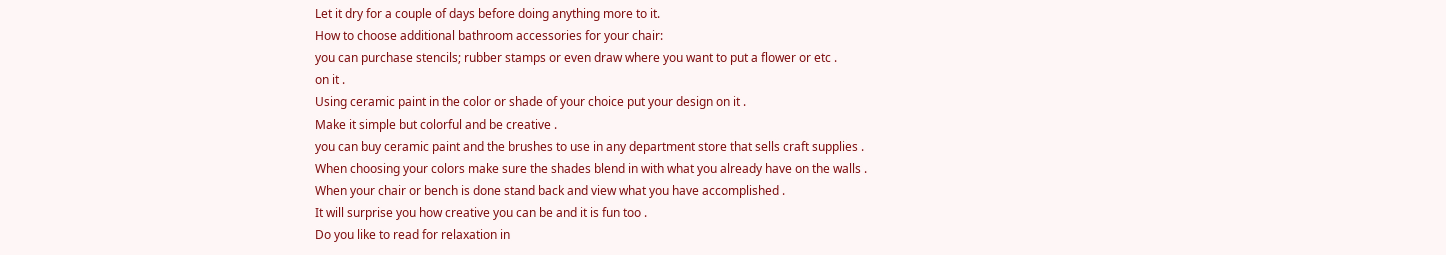Let it dry for a couple of days before doing anything more to it.
How to choose additional bathroom accessories for your chair:
you can purchase stencils; rubber stamps or even draw where you want to put a flower or etc .
on it .
Using ceramic paint in the color or shade of your choice put your design on it .
Make it simple but colorful and be creative .
you can buy ceramic paint and the brushes to use in any department store that sells craft supplies .
When choosing your colors make sure the shades blend in with what you already have on the walls .
When your chair or bench is done stand back and view what you have accomplished .
It will surprise you how creative you can be and it is fun too .
Do you like to read for relaxation in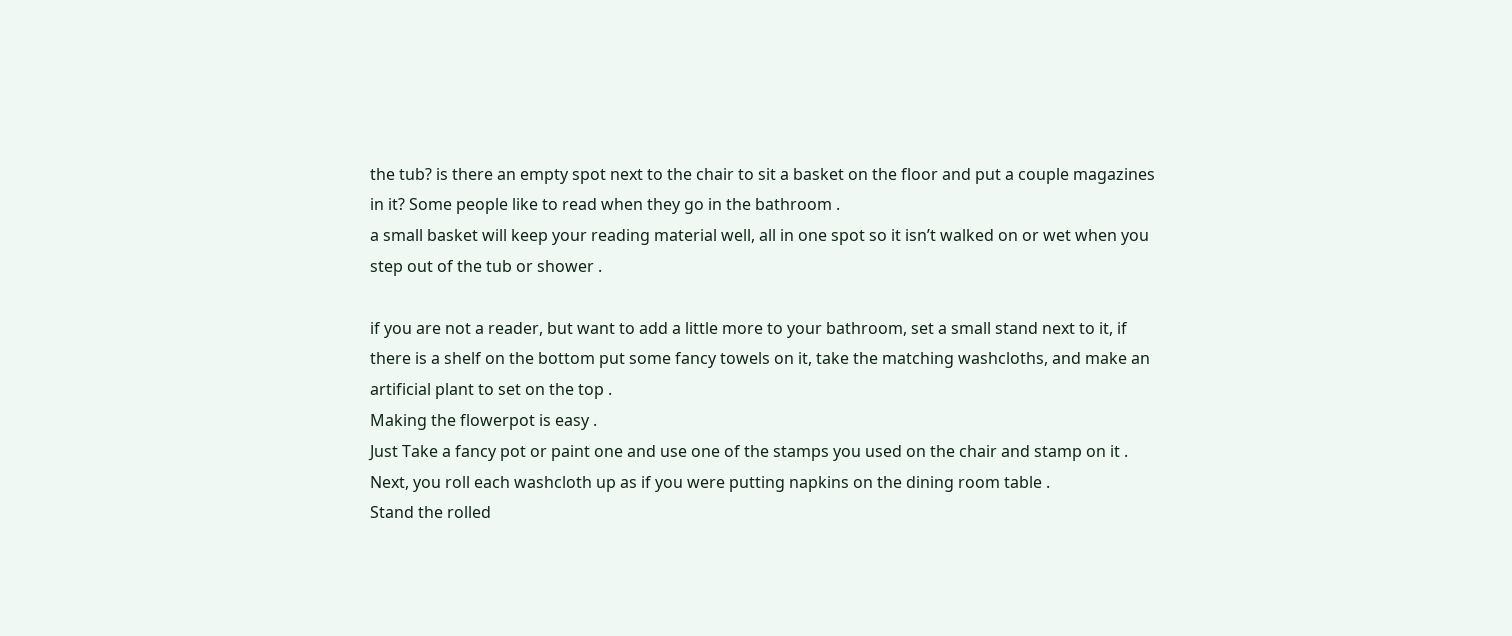the tub? is there an empty spot next to the chair to sit a basket on the floor and put a couple magazines in it? Some people like to read when they go in the bathroom .
a small basket will keep your reading material well, all in one spot so it isn’t walked on or wet when you step out of the tub or shower .

if you are not a reader, but want to add a little more to your bathroom, set a small stand next to it, if there is a shelf on the bottom put some fancy towels on it, take the matching washcloths, and make an artificial plant to set on the top .
Making the flowerpot is easy .
Just Take a fancy pot or paint one and use one of the stamps you used on the chair and stamp on it .
Next, you roll each washcloth up as if you were putting napkins on the dining room table .
Stand the rolled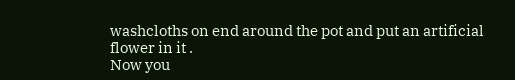washcloths on end around the pot and put an artificial flower in it .
Now you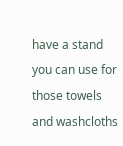have a stand you can use for those towels and washcloths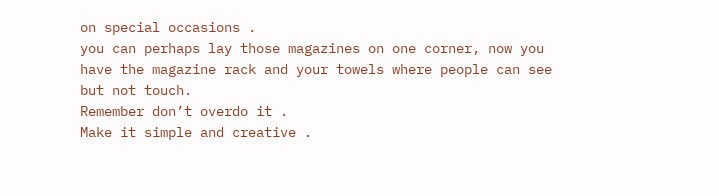on special occasions .
you can perhaps lay those magazines on one corner, now you have the magazine rack and your towels where people can see but not touch.
Remember don’t overdo it .
Make it simple and creative .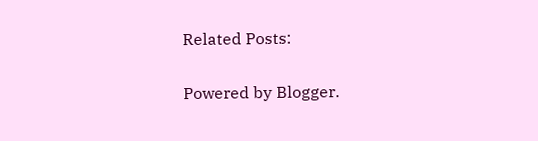Related Posts:

Powered by Blogger.